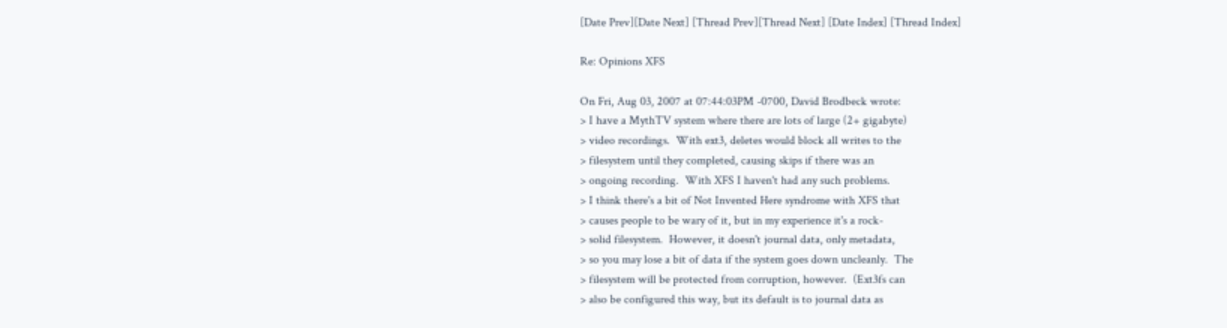[Date Prev][Date Next] [Thread Prev][Thread Next] [Date Index] [Thread Index]

Re: Opinions XFS

On Fri, Aug 03, 2007 at 07:44:03PM -0700, David Brodbeck wrote:
> I have a MythTV system where there are lots of large (2+ gigabyte)
> video recordings.  With ext3, deletes would block all writes to the
> filesystem until they completed, causing skips if there was an
> ongoing recording.  With XFS I haven't had any such problems.
> I think there's a bit of Not Invented Here syndrome with XFS that
> causes people to be wary of it, but in my experience it's a rock-
> solid filesystem.  However, it doesn't journal data, only metadata,
> so you may lose a bit of data if the system goes down uncleanly.  The
> filesystem will be protected from corruption, however.  (Ext3fs can
> also be configured this way, but its default is to journal data as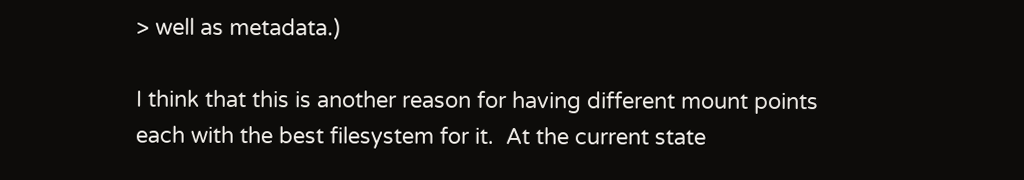> well as metadata.)

I think that this is another reason for having different mount points
each with the best filesystem for it.  At the current state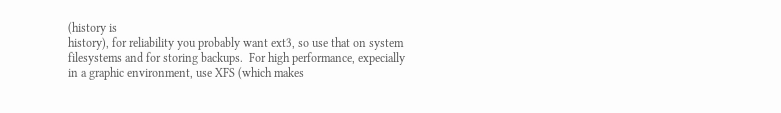(history is
history), for reliability you probably want ext3, so use that on system
filesystems and for storing backups.  For high performance, expecially
in a graphic environment, use XFS (which makes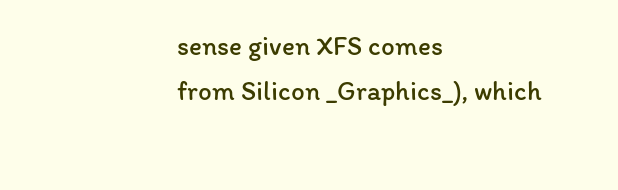sense given XFS comes
from Silicon _Graphics_), which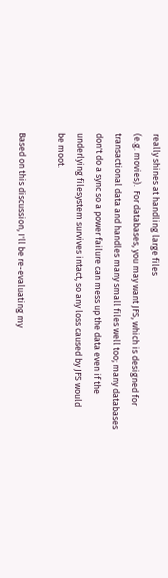really shines at handling large files
(e.g. movies).  For databases, you may want JFS, which is designed for
transactional data and handles many small files well too; many databases
don't do a sync so a power failure can mess up the data even if the
underlying filesystem survives intact, so any loss caused by JFS would
be moot.

Based on this discussion, I'll be re-evaluating my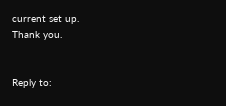current set up.
Thank you.


Reply to: